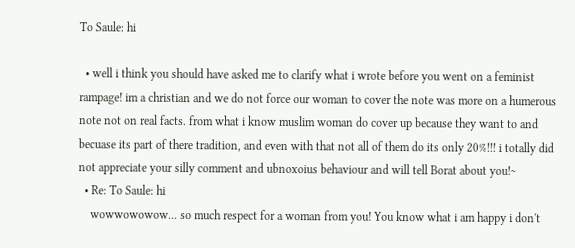To Saule: hi

  • well i think you should have asked me to clarify what i wrote before you went on a feminist rampage! im a christian and we do not force our woman to cover the note was more on a humerous note not on real facts. from what i know muslim woman do cover up because they want to and becuase its part of there tradition, and even with that not all of them do its only 20%!!! i totally did not appreciate your silly comment and ubnoxoius behaviour and will tell Borat about you!~
  • Re: To Saule: hi
    wowwowowow... so much respect for a woman from you! You know what i am happy i don't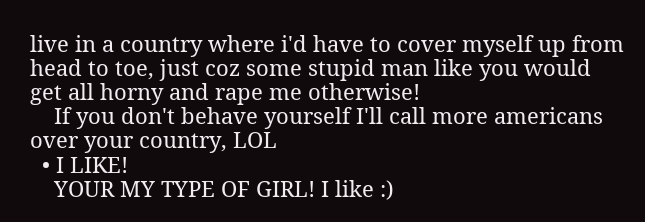live in a country where i'd have to cover myself up from head to toe, just coz some stupid man like you would get all horny and rape me otherwise!
    If you don't behave yourself I'll call more americans over your country, LOL
  • I LIKE!
    YOUR MY TYPE OF GIRL! I like :)